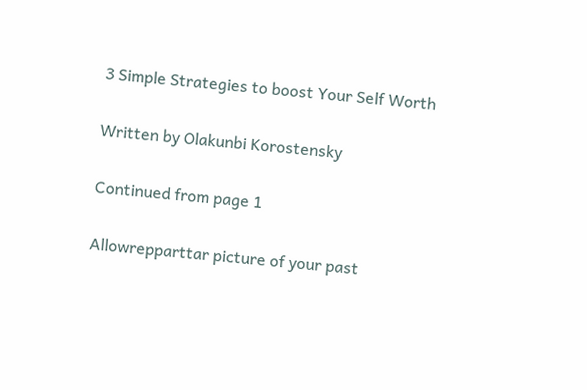3 Simple Strategies to boost Your Self Worth

Written by Olakunbi Korostensky

Continued from page 1

Allowrepparttar picture of your past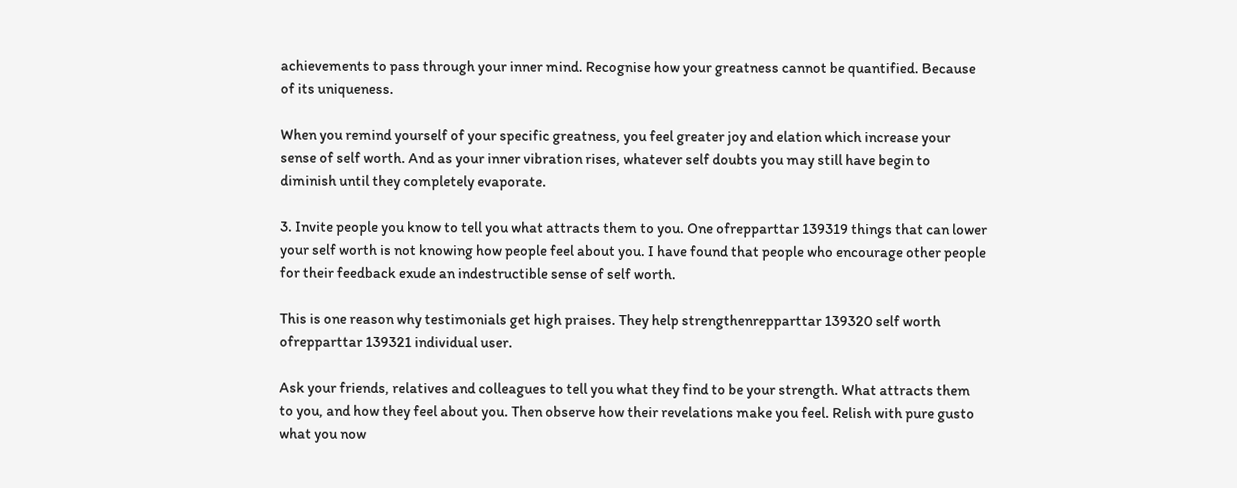achievements to pass through your inner mind. Recognise how your greatness cannot be quantified. Because of its uniqueness.

When you remind yourself of your specific greatness, you feel greater joy and elation which increase your sense of self worth. And as your inner vibration rises, whatever self doubts you may still have begin to diminish until they completely evaporate.

3. Invite people you know to tell you what attracts them to you. One ofrepparttar 139319 things that can lower your self worth is not knowing how people feel about you. I have found that people who encourage other people for their feedback exude an indestructible sense of self worth.

This is one reason why testimonials get high praises. They help strengthenrepparttar 139320 self worth ofrepparttar 139321 individual user.

Ask your friends, relatives and colleagues to tell you what they find to be your strength. What attracts them to you, and how they feel about you. Then observe how their revelations make you feel. Relish with pure gusto what you now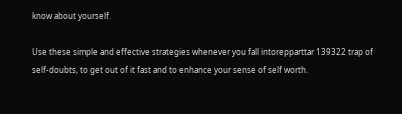know about yourself.

Use these simple and effective strategies whenever you fall intorepparttar 139322 trap of self-doubts, to get out of it fast and to enhance your sense of self worth.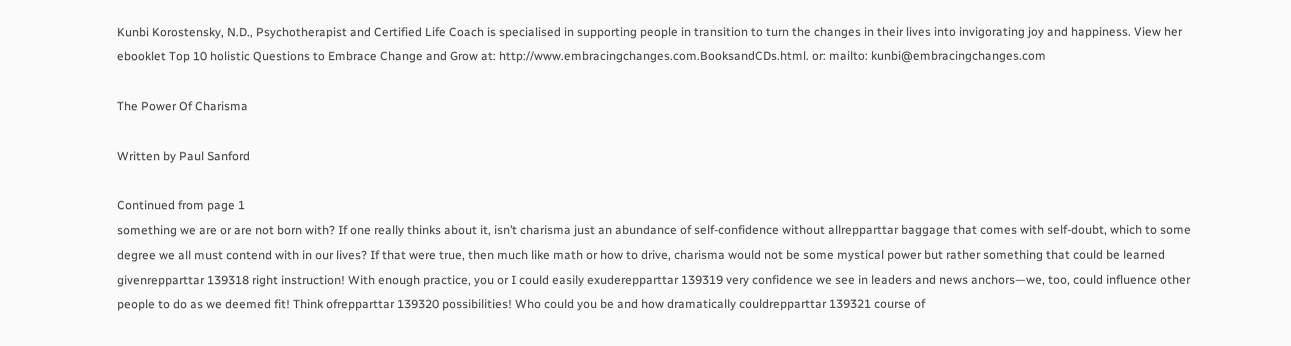Kunbi Korostensky, N.D., Psychotherapist and Certified Life Coach is specialised in supporting people in transition to turn the changes in their lives into invigorating joy and happiness. View her ebooklet Top 10 holistic Questions to Embrace Change and Grow at: http://www.embracingchanges.com.BooksandCDs.html. or: mailto: kunbi@embracingchanges.com

The Power Of Charisma

Written by Paul Sanford

Continued from page 1
something we are or are not born with? If one really thinks about it, isn’t charisma just an abundance of self-confidence without allrepparttar baggage that comes with self-doubt, which to some degree we all must contend with in our lives? If that were true, then much like math or how to drive, charisma would not be some mystical power but rather something that could be learned givenrepparttar 139318 right instruction! With enough practice, you or I could easily exuderepparttar 139319 very confidence we see in leaders and news anchors—we, too, could influence other people to do as we deemed fit! Think ofrepparttar 139320 possibilities! Who could you be and how dramatically couldrepparttar 139321 course of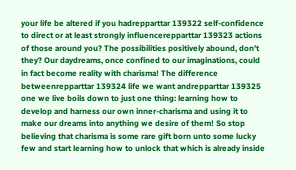your life be altered if you hadrepparttar 139322 self-confidence to direct or at least strongly influencerepparttar 139323 actions of those around you? The possibilities positively abound, don’t they? Our daydreams, once confined to our imaginations, could in fact become reality with charisma! The difference betweenrepparttar 139324 life we want andrepparttar 139325 one we live boils down to just one thing: learning how to develop and harness our own inner-charisma and using it to make our dreams into anything we desire of them! So stop believing that charisma is some rare gift born unto some lucky few and start learning how to unlock that which is already inside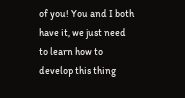of you! You and I both have it, we just need to learn how to develop this thing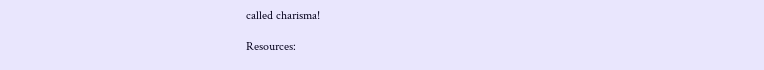called charisma!

Resources: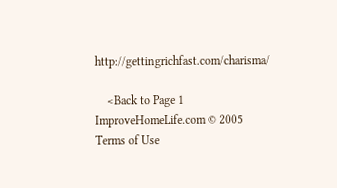http://gettingrichfast.com/charisma/

    <Back to Page 1
ImproveHomeLife.com © 2005
Terms of Use